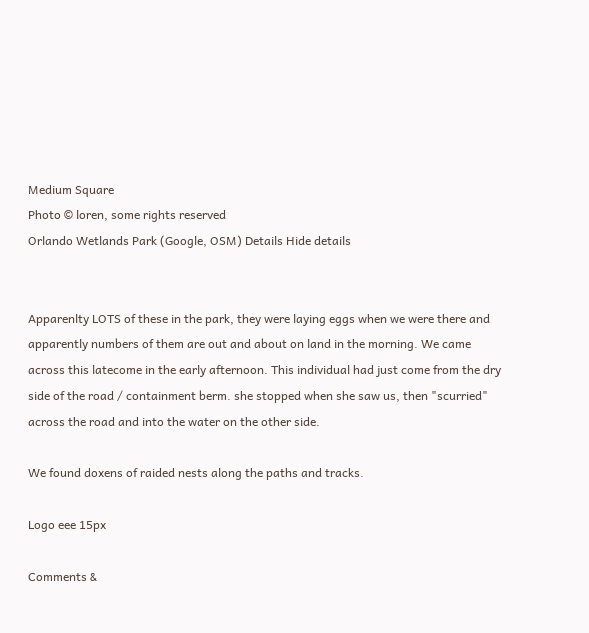Medium Square
Photo © loren, some rights reserved
Orlando Wetlands Park (Google, OSM) Details Hide details


Apparenlty LOTS of these in the park, they were laying eggs when we were there and apparently numbers of them are out and about on land in the morning. We came across this latecome in the early afternoon. This individual had just come from the dry side of the road / containment berm. she stopped when she saw us, then "scurried" across the road and into the water on the other side.

We found doxens of raided nests along the paths and tracks.

Logo eee 15px

Comments &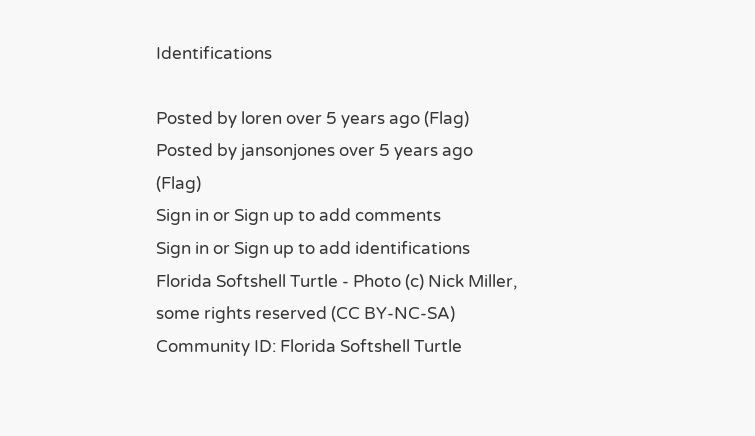Identifications

Posted by loren over 5 years ago (Flag)
Posted by jansonjones over 5 years ago (Flag)
Sign in or Sign up to add comments
Sign in or Sign up to add identifications
Florida Softshell Turtle - Photo (c) Nick Miller, some rights reserved (CC BY-NC-SA)
Community ID: Florida Softshell Turtle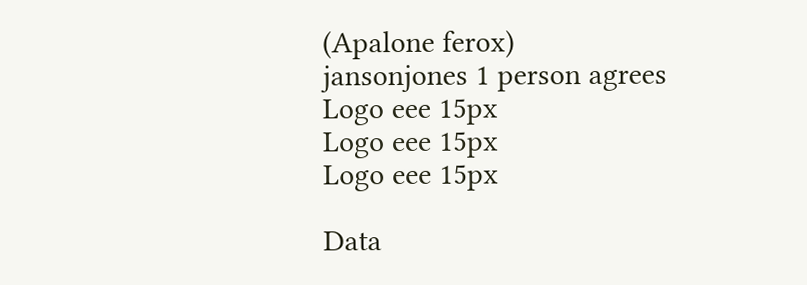(Apalone ferox)
jansonjones 1 person agrees
Logo eee 15px
Logo eee 15px
Logo eee 15px

Data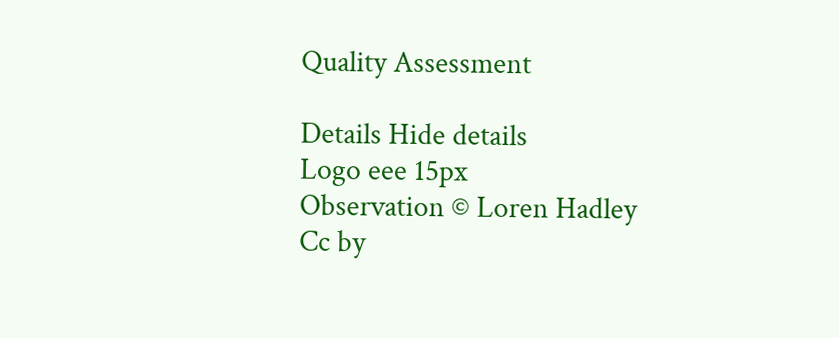Quality Assessment

Details Hide details
Logo eee 15px
Observation © Loren Hadley
Cc by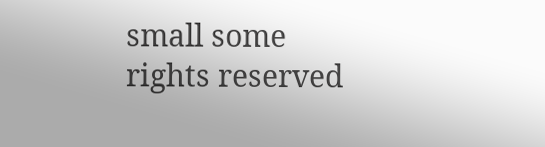small some rights reserved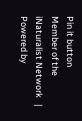Pin it button
Member of the iNaturalist Network   |   Powered by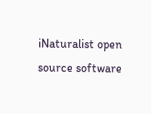iNaturalist open source software